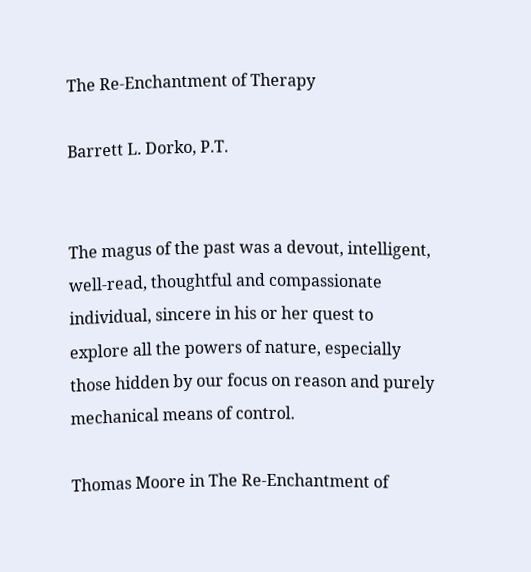The Re-Enchantment of Therapy

Barrett L. Dorko, P.T.


The magus of the past was a devout, intelligent, well-read, thoughtful and compassionate individual, sincere in his or her quest to explore all the powers of nature, especially those hidden by our focus on reason and purely mechanical means of control.

Thomas Moore in The Re-Enchantment of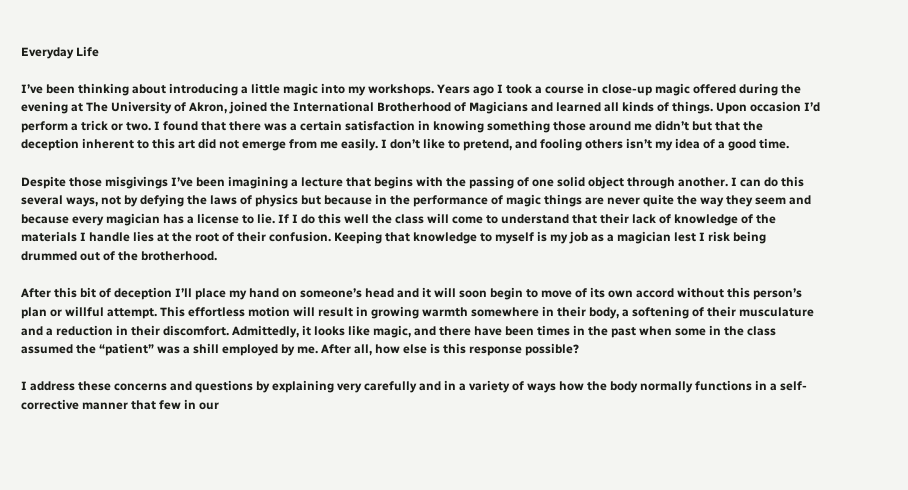Everyday Life

I’ve been thinking about introducing a little magic into my workshops. Years ago I took a course in close-up magic offered during the evening at The University of Akron, joined the International Brotherhood of Magicians and learned all kinds of things. Upon occasion I’d perform a trick or two. I found that there was a certain satisfaction in knowing something those around me didn’t but that the deception inherent to this art did not emerge from me easily. I don’t like to pretend, and fooling others isn’t my idea of a good time.

Despite those misgivings I’ve been imagining a lecture that begins with the passing of one solid object through another. I can do this several ways, not by defying the laws of physics but because in the performance of magic things are never quite the way they seem and because every magician has a license to lie. If I do this well the class will come to understand that their lack of knowledge of the materials I handle lies at the root of their confusion. Keeping that knowledge to myself is my job as a magician lest I risk being drummed out of the brotherhood.

After this bit of deception I’ll place my hand on someone’s head and it will soon begin to move of its own accord without this person’s plan or willful attempt. This effortless motion will result in growing warmth somewhere in their body, a softening of their musculature and a reduction in their discomfort. Admittedly, it looks like magic, and there have been times in the past when some in the class assumed the “patient” was a shill employed by me. After all, how else is this response possible?

I address these concerns and questions by explaining very carefully and in a variety of ways how the body normally functions in a self-corrective manner that few in our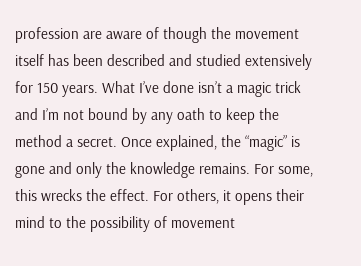profession are aware of though the movement itself has been described and studied extensively for 150 years. What I’ve done isn’t a magic trick and I’m not bound by any oath to keep the method a secret. Once explained, the “magic” is gone and only the knowledge remains. For some, this wrecks the effect. For others, it opens their mind to the possibility of movement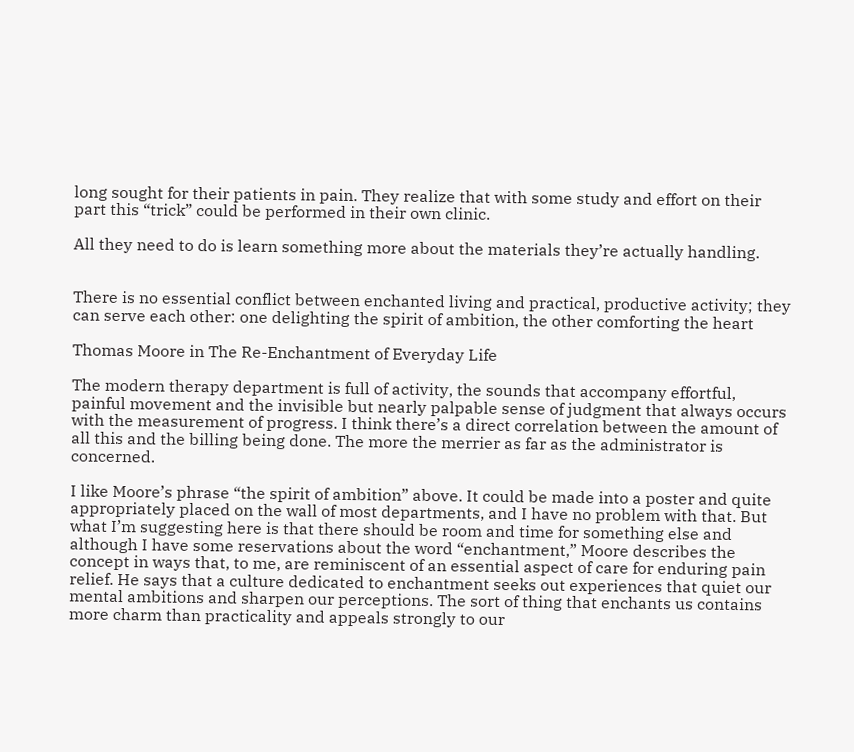long sought for their patients in pain. They realize that with some study and effort on their part this “trick” could be performed in their own clinic.

All they need to do is learn something more about the materials they’re actually handling.


There is no essential conflict between enchanted living and practical, productive activity; they can serve each other: one delighting the spirit of ambition, the other comforting the heart

Thomas Moore in The Re-Enchantment of Everyday Life

The modern therapy department is full of activity, the sounds that accompany effortful, painful movement and the invisible but nearly palpable sense of judgment that always occurs with the measurement of progress. I think there’s a direct correlation between the amount of all this and the billing being done. The more the merrier as far as the administrator is concerned.

I like Moore’s phrase “the spirit of ambition” above. It could be made into a poster and quite appropriately placed on the wall of most departments, and I have no problem with that. But what I’m suggesting here is that there should be room and time for something else and although I have some reservations about the word “enchantment,” Moore describes the concept in ways that, to me, are reminiscent of an essential aspect of care for enduring pain relief. He says that a culture dedicated to enchantment seeks out experiences that quiet our mental ambitions and sharpen our perceptions. The sort of thing that enchants us contains more charm than practicality and appeals strongly to our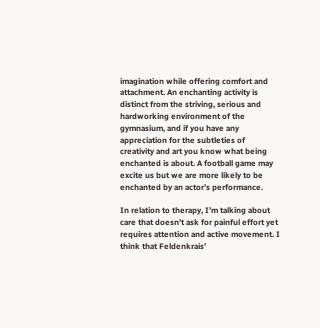imagination while offering comfort and attachment. An enchanting activity is distinct from the striving, serious and hardworking environment of the gymnasium, and if you have any appreciation for the subtleties of creativity and art you know what being enchanted is about. A football game may excite us but we are more likely to be enchanted by an actor’s performance.

In relation to therapy, I’m talking about care that doesn’t ask for painful effort yet requires attention and active movement. I think that Feldenkrais’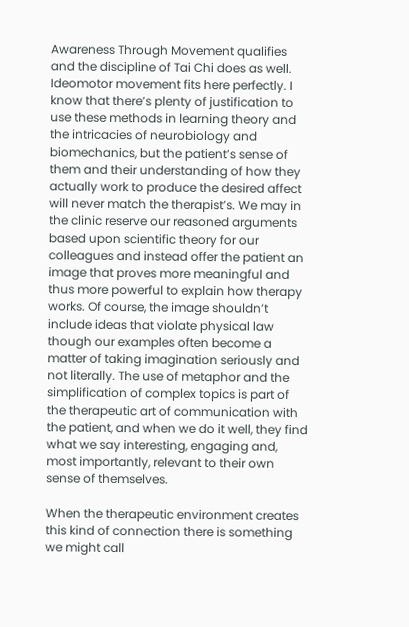Awareness Through Movement qualifies and the discipline of Tai Chi does as well. Ideomotor movement fits here perfectly. I know that there’s plenty of justification to use these methods in learning theory and the intricacies of neurobiology and biomechanics, but the patient’s sense of them and their understanding of how they actually work to produce the desired affect will never match the therapist’s. We may in the clinic reserve our reasoned arguments based upon scientific theory for our colleagues and instead offer the patient an image that proves more meaningful and thus more powerful to explain how therapy works. Of course, the image shouldn’t include ideas that violate physical law though our examples often become a matter of taking imagination seriously and not literally. The use of metaphor and the simplification of complex topics is part of the therapeutic art of communication with the patient, and when we do it well, they find what we say interesting, engaging and, most importantly, relevant to their own sense of themselves.

When the therapeutic environment creates this kind of connection there is something we might call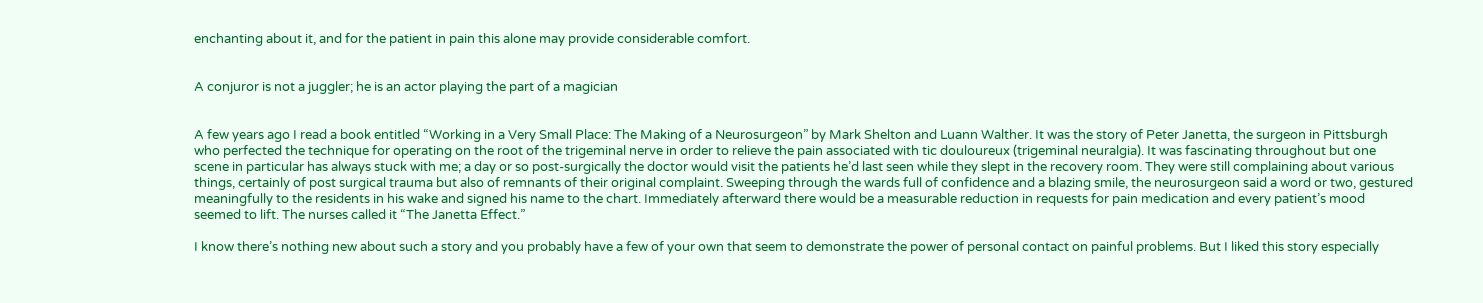enchanting about it, and for the patient in pain this alone may provide considerable comfort.


A conjuror is not a juggler; he is an actor playing the part of a magician


A few years ago I read a book entitled “Working in a Very Small Place: The Making of a Neurosurgeon” by Mark Shelton and Luann Walther. It was the story of Peter Janetta, the surgeon in Pittsburgh who perfected the technique for operating on the root of the trigeminal nerve in order to relieve the pain associated with tic douloureux (trigeminal neuralgia). It was fascinating throughout but one scene in particular has always stuck with me; a day or so post-surgically the doctor would visit the patients he’d last seen while they slept in the recovery room. They were still complaining about various things, certainly of post surgical trauma but also of remnants of their original complaint. Sweeping through the wards full of confidence and a blazing smile, the neurosurgeon said a word or two, gestured meaningfully to the residents in his wake and signed his name to the chart. Immediately afterward there would be a measurable reduction in requests for pain medication and every patient’s mood seemed to lift. The nurses called it “The Janetta Effect.”

I know there’s nothing new about such a story and you probably have a few of your own that seem to demonstrate the power of personal contact on painful problems. But I liked this story especially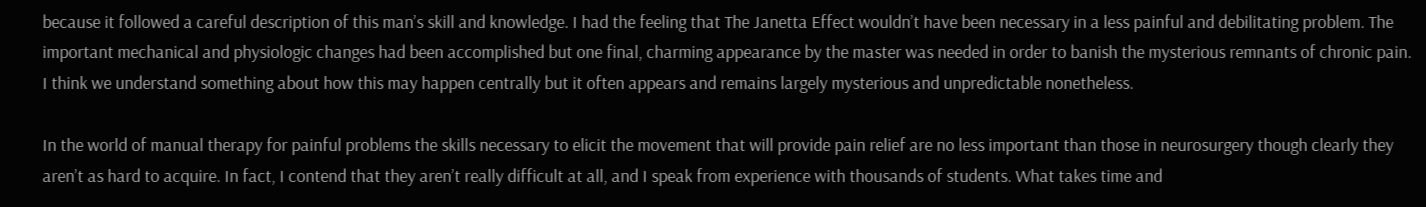because it followed a careful description of this man’s skill and knowledge. I had the feeling that The Janetta Effect wouldn’t have been necessary in a less painful and debilitating problem. The important mechanical and physiologic changes had been accomplished but one final, charming appearance by the master was needed in order to banish the mysterious remnants of chronic pain. I think we understand something about how this may happen centrally but it often appears and remains largely mysterious and unpredictable nonetheless.

In the world of manual therapy for painful problems the skills necessary to elicit the movement that will provide pain relief are no less important than those in neurosurgery though clearly they aren’t as hard to acquire. In fact, I contend that they aren’t really difficult at all, and I speak from experience with thousands of students. What takes time and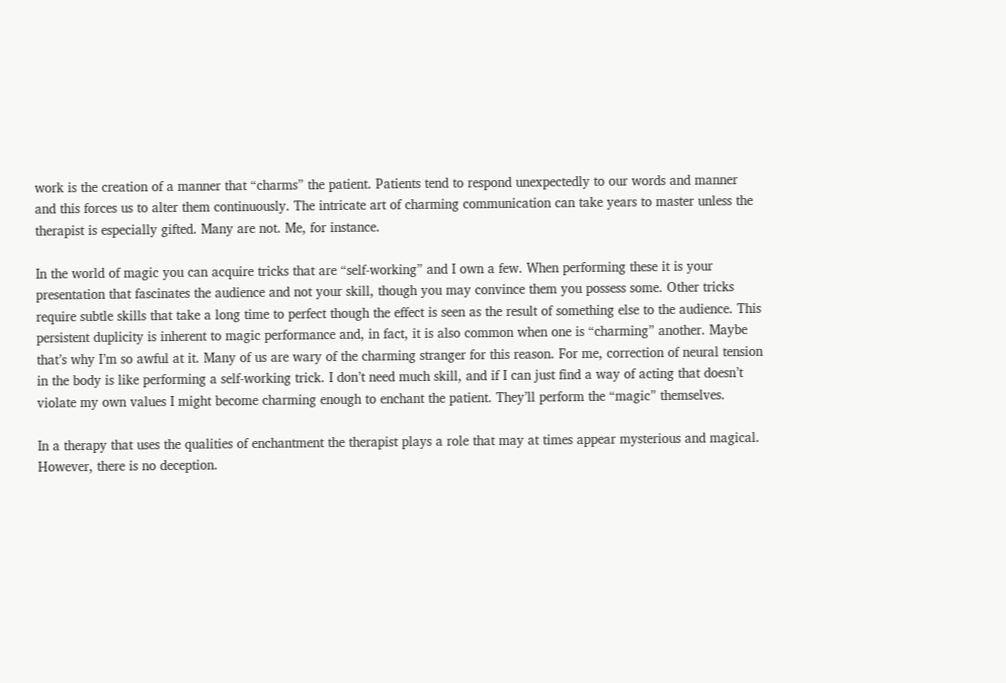work is the creation of a manner that “charms” the patient. Patients tend to respond unexpectedly to our words and manner and this forces us to alter them continuously. The intricate art of charming communication can take years to master unless the therapist is especially gifted. Many are not. Me, for instance.

In the world of magic you can acquire tricks that are “self-working” and I own a few. When performing these it is your presentation that fascinates the audience and not your skill, though you may convince them you possess some. Other tricks require subtle skills that take a long time to perfect though the effect is seen as the result of something else to the audience. This persistent duplicity is inherent to magic performance and, in fact, it is also common when one is “charming” another. Maybe that’s why I’m so awful at it. Many of us are wary of the charming stranger for this reason. For me, correction of neural tension in the body is like performing a self-working trick. I don’t need much skill, and if I can just find a way of acting that doesn’t violate my own values I might become charming enough to enchant the patient. They’ll perform the “magic” themselves.

In a therapy that uses the qualities of enchantment the therapist plays a role that may at times appear mysterious and magical. However, there is no deception.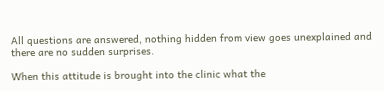All questions are answered, nothing hidden from view goes unexplained and there are no sudden surprises.

When this attitude is brought into the clinic what the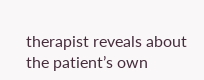therapist reveals about the patient’s own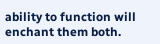ability to function will enchant them both.